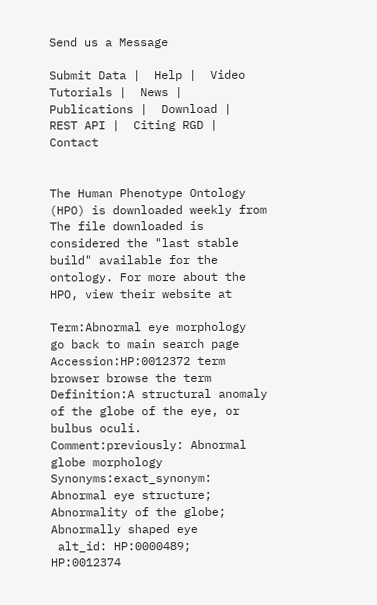Send us a Message

Submit Data |  Help |  Video Tutorials |  News |  Publications |  Download |  REST API |  Citing RGD |  Contact


The Human Phenotype Ontology (HPO) is downloaded weekly from The file downloaded is considered the "last stable build" available for the ontology. For more about the HPO, view their website at

Term:Abnormal eye morphology
go back to main search page
Accession:HP:0012372 term browser browse the term
Definition:A structural anomaly of the globe of the eye, or bulbus oculi.
Comment:previously: Abnormal globe morphology
Synonyms:exact_synonym: Abnormal eye structure;   Abnormality of the globe;   Abnormally shaped eye
 alt_id: HP:0000489;   HP:0012374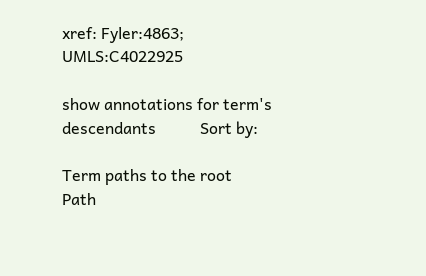xref: Fyler:4863;   UMLS:C4022925

show annotations for term's descendants           Sort by:

Term paths to the root
Path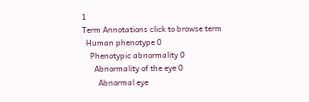1
Term Annotations click to browse term
  Human phenotype 0
    Phenotypic abnormality 0
      Abnormality of the eye 0
        Abnormal eye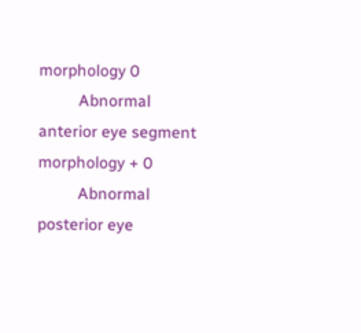morphology 0
          Abnormal anterior eye segment morphology + 0
          Abnormal posterior eye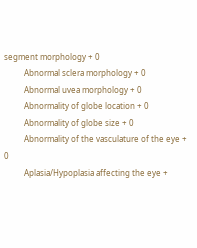segment morphology + 0
          Abnormal sclera morphology + 0
          Abnormal uvea morphology + 0
          Abnormality of globe location + 0
          Abnormality of globe size + 0
          Abnormality of the vasculature of the eye + 0
          Aplasia/Hypoplasia affecting the eye +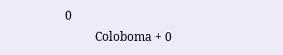0
          Coloboma + 0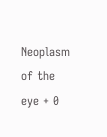Neoplasm of the eye + 0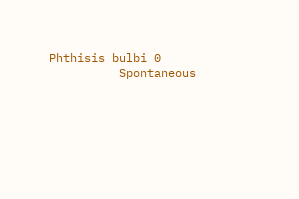Phthisis bulbi 0
          Spontaneous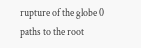rupture of the globe 0
paths to the root